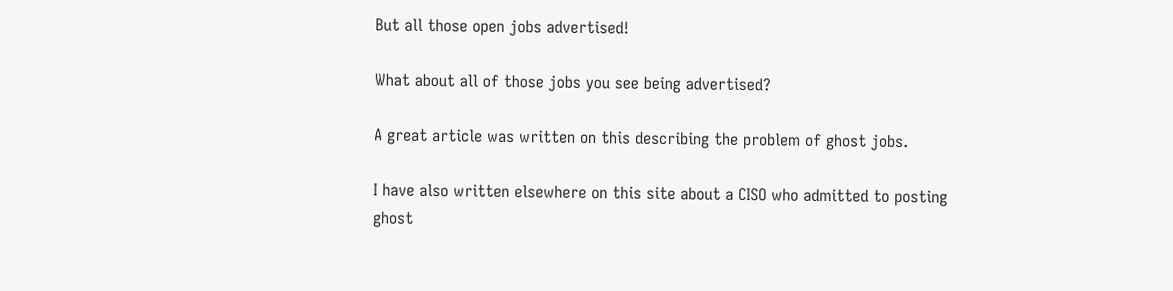But all those open jobs advertised!

What about all of those jobs you see being advertised?

A great article was written on this describing the problem of ghost jobs.

I have also written elsewhere on this site about a CISO who admitted to posting ghost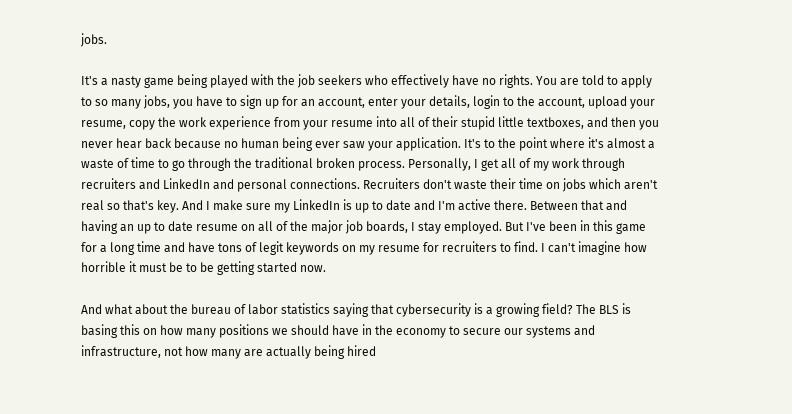jobs.

It's a nasty game being played with the job seekers who effectively have no rights. You are told to apply to so many jobs, you have to sign up for an account, enter your details, login to the account, upload your resume, copy the work experience from your resume into all of their stupid little textboxes, and then you never hear back because no human being ever saw your application. It's to the point where it's almost a waste of time to go through the traditional broken process. Personally, I get all of my work through recruiters and LinkedIn and personal connections. Recruiters don't waste their time on jobs which aren't real so that's key. And I make sure my LinkedIn is up to date and I'm active there. Between that and having an up to date resume on all of the major job boards, I stay employed. But I've been in this game for a long time and have tons of legit keywords on my resume for recruiters to find. I can't imagine how horrible it must be to be getting started now.

And what about the bureau of labor statistics saying that cybersecurity is a growing field? The BLS is basing this on how many positions we should have in the economy to secure our systems and infrastructure, not how many are actually being hired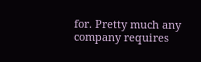for. Pretty much any company requires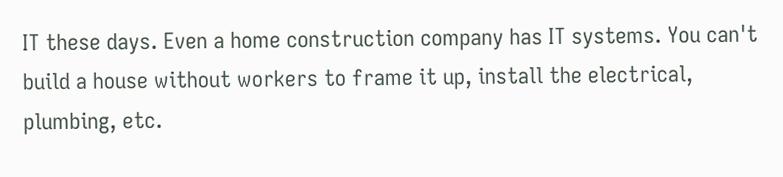IT these days. Even a home construction company has IT systems. You can't build a house without workers to frame it up, install the electrical, plumbing, etc.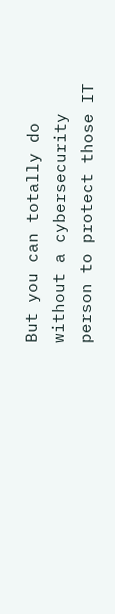But you can totally do without a cybersecurity person to protect those IT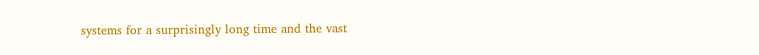systems for a surprisingly long time and the vast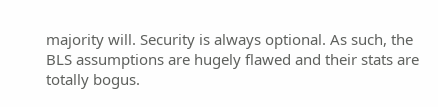majority will. Security is always optional. As such, the BLS assumptions are hugely flawed and their stats are totally bogus.